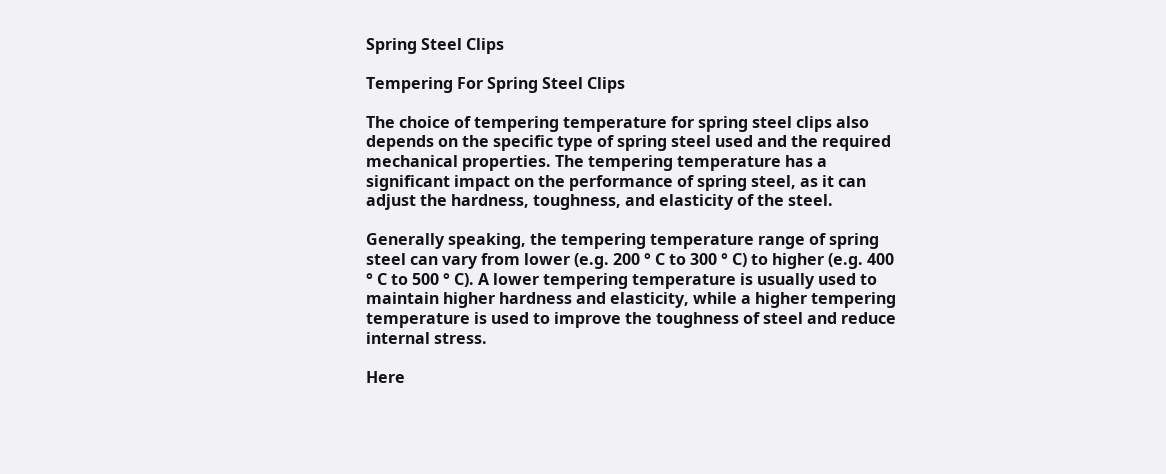Spring Steel Clips

Tempering For Spring Steel Clips

The choice of tempering temperature for spring steel clips also depends on the specific type of spring steel used and the required mechanical properties. The tempering temperature has a significant impact on the performance of spring steel, as it can adjust the hardness, toughness, and elasticity of the steel.

Generally speaking, the tempering temperature range of spring steel can vary from lower (e.g. 200 ° C to 300 ° C) to higher (e.g. 400 ° C to 500 ° C). A lower tempering temperature is usually used to maintain higher hardness and elasticity, while a higher tempering temperature is used to improve the toughness of steel and reduce internal stress.

Here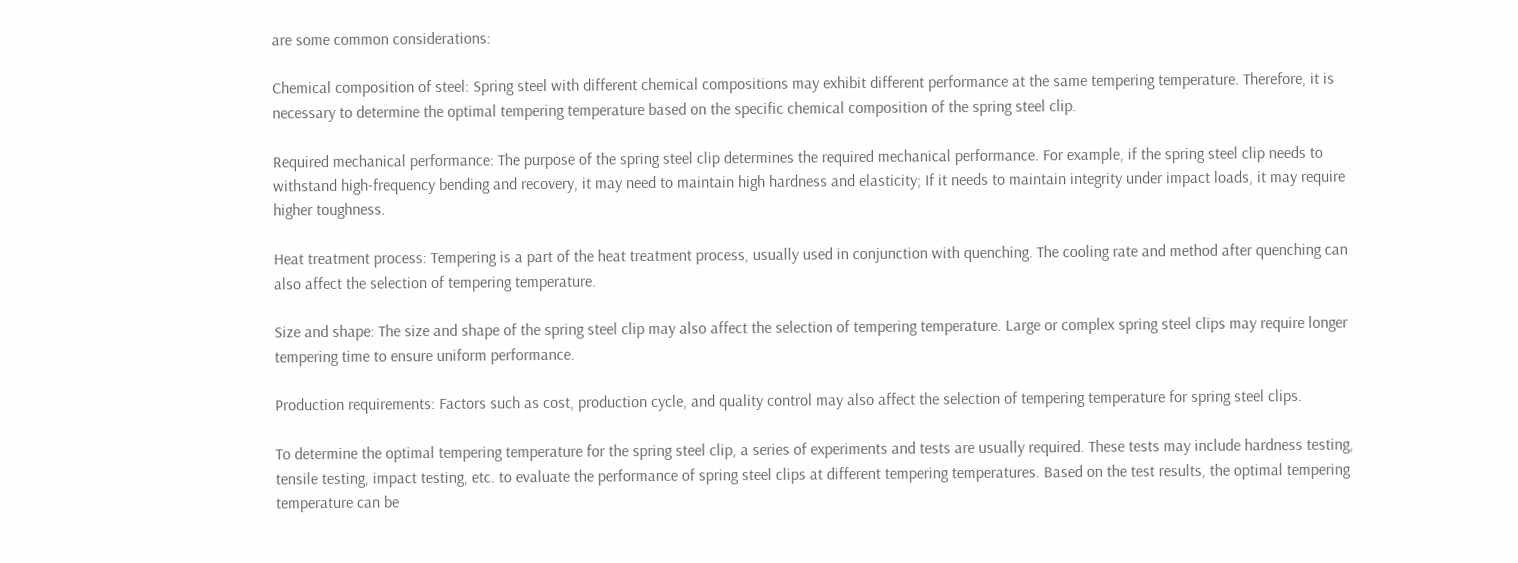are some common considerations:

Chemical composition of steel: Spring steel with different chemical compositions may exhibit different performance at the same tempering temperature. Therefore, it is necessary to determine the optimal tempering temperature based on the specific chemical composition of the spring steel clip.

Required mechanical performance: The purpose of the spring steel clip determines the required mechanical performance. For example, if the spring steel clip needs to withstand high-frequency bending and recovery, it may need to maintain high hardness and elasticity; If it needs to maintain integrity under impact loads, it may require higher toughness.

Heat treatment process: Tempering is a part of the heat treatment process, usually used in conjunction with quenching. The cooling rate and method after quenching can also affect the selection of tempering temperature.

Size and shape: The size and shape of the spring steel clip may also affect the selection of tempering temperature. Large or complex spring steel clips may require longer tempering time to ensure uniform performance.

Production requirements: Factors such as cost, production cycle, and quality control may also affect the selection of tempering temperature for spring steel clips.

To determine the optimal tempering temperature for the spring steel clip, a series of experiments and tests are usually required. These tests may include hardness testing, tensile testing, impact testing, etc. to evaluate the performance of spring steel clips at different tempering temperatures. Based on the test results, the optimal tempering temperature can be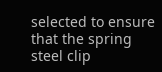selected to ensure that the spring steel clip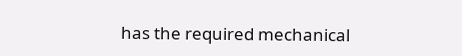has the required mechanical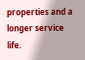properties and a longer service life.